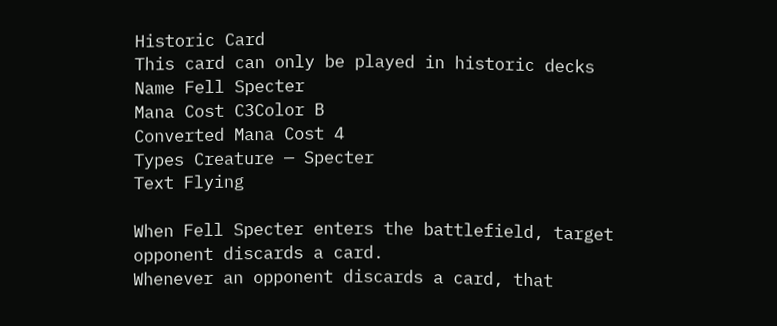Historic Card
This card can only be played in historic decks
Name Fell Specter
Mana Cost C3Color B
Converted Mana Cost 4
Types Creature — Specter
Text Flying

When Fell Specter enters the battlefield, target opponent discards a card.
Whenever an opponent discards a card, that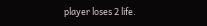player loses 2 life.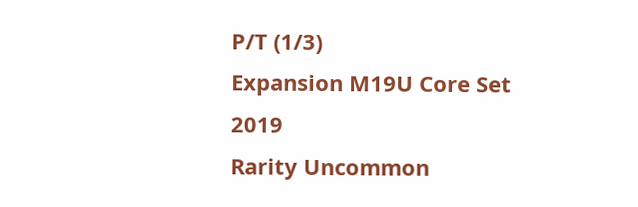P/T (1/3)
Expansion M19U Core Set 2019
Rarity Uncommon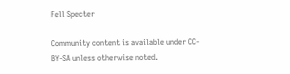Fell Specter

Community content is available under CC-BY-SA unless otherwise noted.